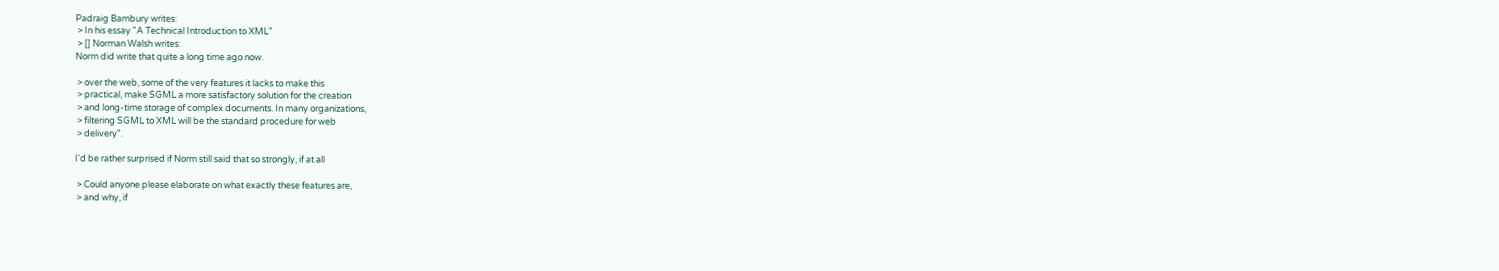Padraig Bambury writes:
 > In his essay "A Technical Introduction to XML"
 > [] Norman Walsh writes:
Norm did write that quite a long time ago now.

 > over the web, some of the very features it lacks to make this
 > practical, make SGML a more satisfactory solution for the creation
 > and long-time storage of complex documents. In many organizations,
 > filtering SGML to XML will be the standard procedure for web
 > delivery".

I'd be rather surprised if Norm still said that so strongly, if at all

 > Could anyone please elaborate on what exactly these features are,
 > and why, if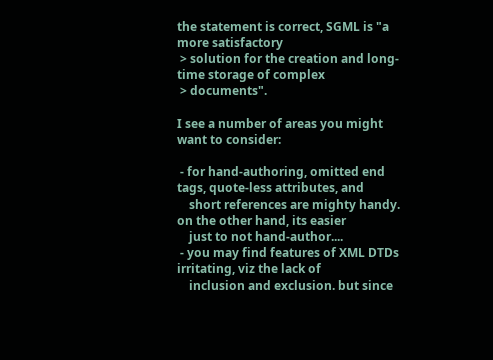the statement is correct, SGML is "a more satisfactory
 > solution for the creation and long-time storage of complex
 > documents".

I see a number of areas you might want to consider:

 - for hand-authoring, omitted end tags, quote-less attributes, and
    short references are mighty handy. on the other hand, its easier
    just to not hand-author....
 - you may find features of XML DTDs irritating, viz the lack of
    inclusion and exclusion. but since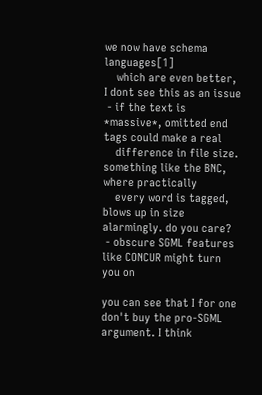we now have schema languages[1]
    which are even better, I dont see this as an issue
 - if the text is *massive*, omitted end tags could make a real
    difference in file size. something like the BNC, where practically
    every word is tagged, blows up in size alarmingly. do you care?
 - obscure SGML features like CONCUR might turn you on

you can see that I for one don't buy the pro-SGML argument. I think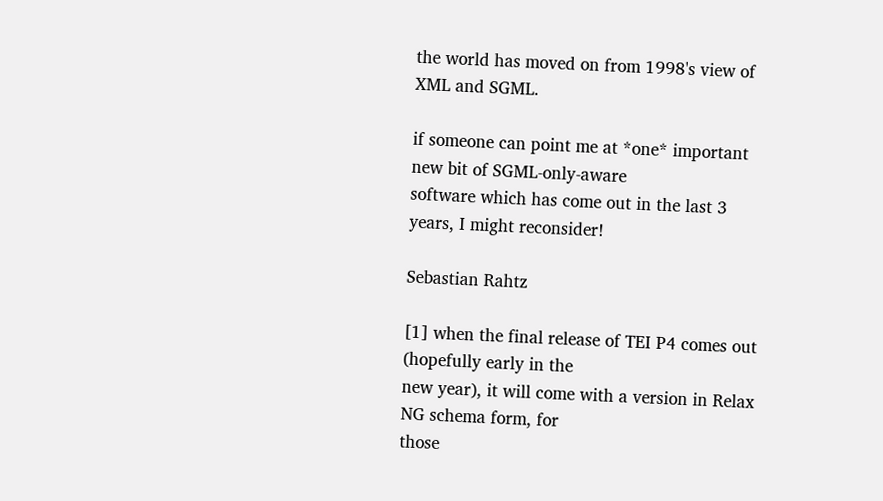the world has moved on from 1998's view of XML and SGML.

if someone can point me at *one* important new bit of SGML-only-aware
software which has come out in the last 3 years, I might reconsider!

Sebastian Rahtz

[1] when the final release of TEI P4 comes out (hopefully early in the
new year), it will come with a version in Relax NG schema form, for
those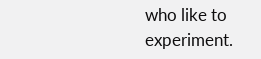who like to experiment.